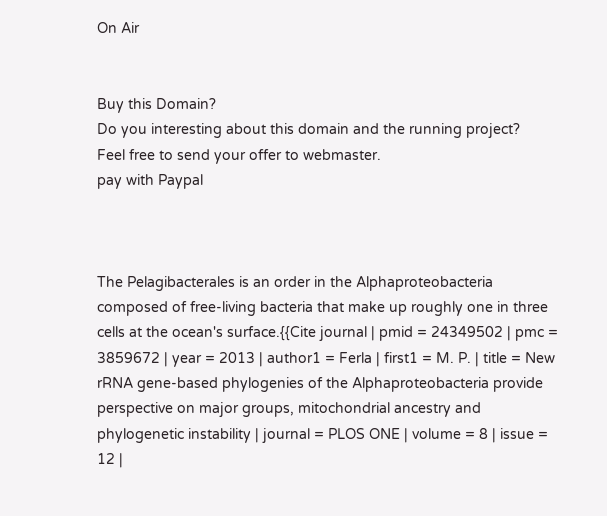On Air


Buy this Domain?
Do you interesting about this domain and the running project?
Feel free to send your offer to webmaster.
pay with Paypal



The Pelagibacterales is an order in the Alphaproteobacteria composed of free-living bacteria that make up roughly one in three cells at the ocean's surface.{{Cite journal | pmid = 24349502 | pmc = 3859672 | year = 2013 | author1 = Ferla | first1 = M. P. | title = New rRNA gene-based phylogenies of the Alphaproteobacteria provide perspective on major groups, mitochondrial ancestry and phylogenetic instability | journal = PLOS ONE | volume = 8 | issue = 12 |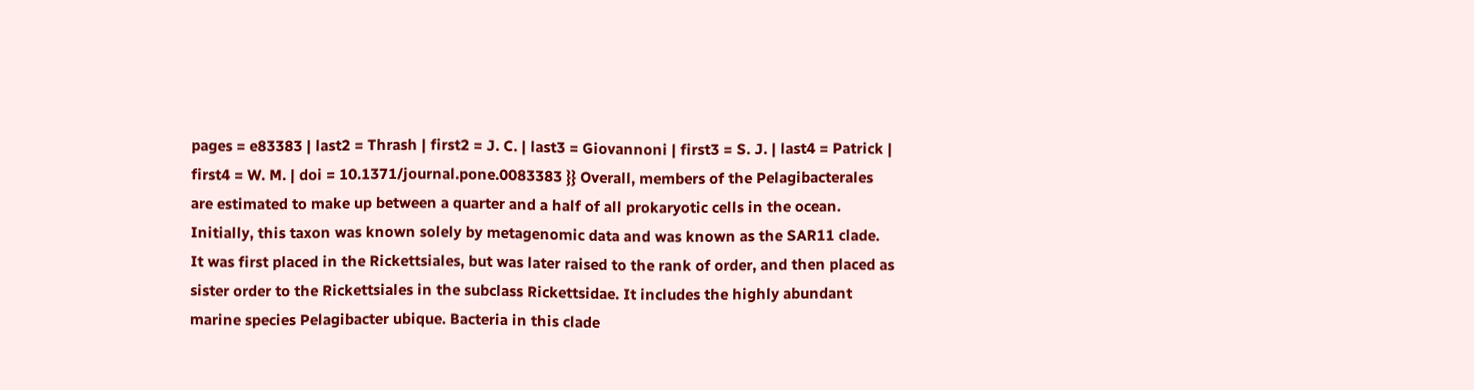pages = e83383 | last2 = Thrash | first2 = J. C. | last3 = Giovannoni | first3 = S. J. | last4 = Patrick | first4 = W. M. | doi = 10.1371/journal.pone.0083383 }} Overall, members of the Pelagibacterales are estimated to make up between a quarter and a half of all prokaryotic cells in the ocean. Initially, this taxon was known solely by metagenomic data and was known as the SAR11 clade. It was first placed in the Rickettsiales, but was later raised to the rank of order, and then placed as sister order to the Rickettsiales in the subclass Rickettsidae. It includes the highly abundant marine species Pelagibacter ubique. Bacteria in this clade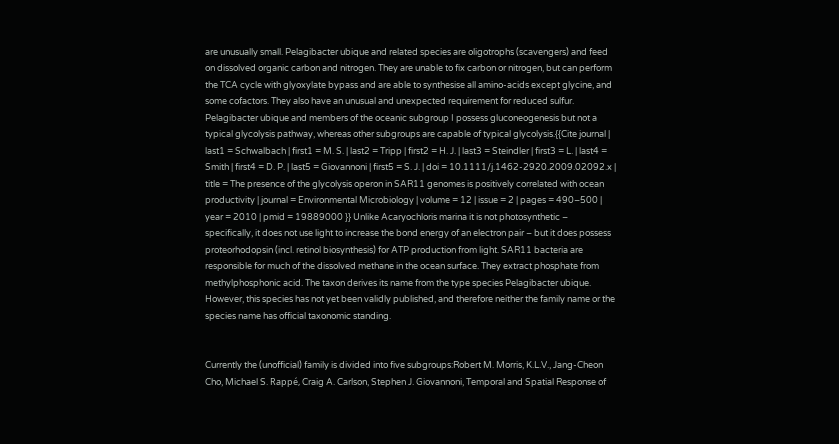are unusually small. Pelagibacter ubique and related species are oligotrophs (scavengers) and feed on dissolved organic carbon and nitrogen. They are unable to fix carbon or nitrogen, but can perform the TCA cycle with glyoxylate bypass and are able to synthesise all amino-acids except glycine, and some cofactors. They also have an unusual and unexpected requirement for reduced sulfur. Pelagibacter ubique and members of the oceanic subgroup I possess gluconeogenesis but not a typical glycolysis pathway, whereas other subgroups are capable of typical glycolysis.{{Cite journal | last1 = Schwalbach | first1 = M. S. | last2 = Tripp | first2 = H. J. | last3 = Steindler | first3 = L. | last4 = Smith | first4 = D. P. | last5 = Giovannoni | first5 = S. J. | doi = 10.1111/j.1462-2920.2009.02092.x | title = The presence of the glycolysis operon in SAR11 genomes is positively correlated with ocean productivity | journal = Environmental Microbiology | volume = 12 | issue = 2 | pages = 490–500 | year = 2010 | pmid = 19889000 }} Unlike Acaryochloris marina it is not photosynthetic – specifically, it does not use light to increase the bond energy of an electron pair – but it does possess proteorhodopsin (incl. retinol biosynthesis) for ATP production from light. SAR11 bacteria are responsible for much of the dissolved methane in the ocean surface. They extract phosphate from methylphosphonic acid. The taxon derives its name from the type species Pelagibacter ubique. However, this species has not yet been validly published, and therefore neither the family name or the species name has official taxonomic standing.


Currently the (unofficial) family is divided into five subgroups:Robert M. Morris, K.L.V., Jang-Cheon Cho, Michael S. Rappé, Craig A. Carlson, Stephen J. Giovannoni, Temporal and Spatial Response of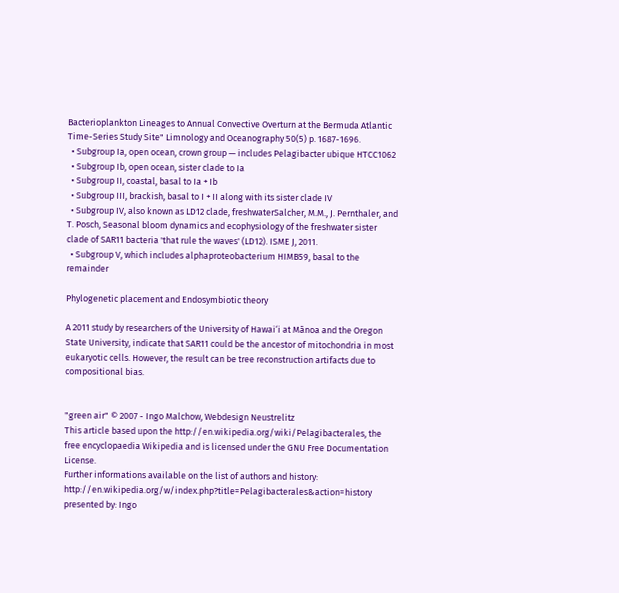Bacterioplankton Lineages to Annual Convective Overturn at the Bermuda Atlantic Time-Series Study Site" Limnology and Oceanography 50(5) p. 1687-1696.
  • Subgroup Ia, open ocean, crown group — includes Pelagibacter ubique HTCC1062
  • Subgroup Ib, open ocean, sister clade to Ia
  • Subgroup II, coastal, basal to Ia + Ib
  • Subgroup III, brackish, basal to I + II along with its sister clade IV
  • Subgroup IV, also known as LD12 clade, freshwaterSalcher, M.M., J. Pernthaler, and T. Posch, Seasonal bloom dynamics and ecophysiology of the freshwater sister clade of SAR11 bacteria 'that rule the waves' (LD12). ISME J, 2011.
  • Subgroup V, which includes alphaproteobacterium HIMB59, basal to the remainder

Phylogenetic placement and Endosymbiotic theory

A 2011 study by researchers of the University of Hawaiʻi at Mānoa and the Oregon State University, indicate that SAR11 could be the ancestor of mitochondria in most eukaryotic cells. However, the result can be tree reconstruction artifacts due to compositional bias.


"green air" © 2007 - Ingo Malchow, Webdesign Neustrelitz
This article based upon the http://en.wikipedia.org/wiki/Pelagibacterales, the free encyclopaedia Wikipedia and is licensed under the GNU Free Documentation License.
Further informations available on the list of authors and history: http://en.wikipedia.org/w/index.php?title=Pelagibacterales&action=history
presented by: Ingo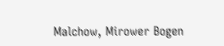Malchow, Mirower Bogen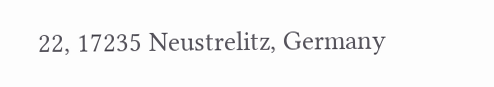22, 17235 Neustrelitz, Germany